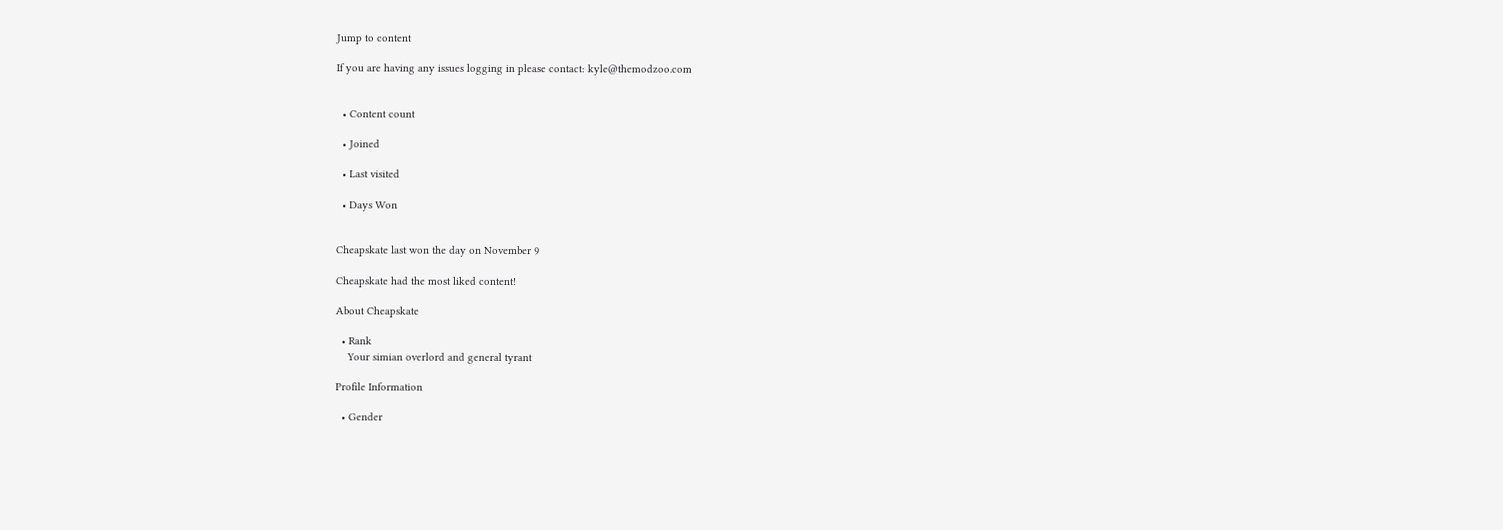Jump to content

If you are having any issues logging in please contact: kyle@themodzoo.com


  • Content count

  • Joined

  • Last visited

  • Days Won


Cheapskate last won the day on November 9

Cheapskate had the most liked content!

About Cheapskate

  • Rank
    Your simian overlord and general tyrant

Profile Information

  • Gender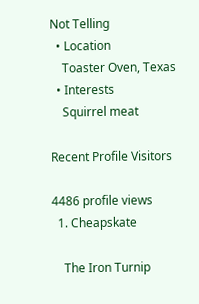Not Telling
  • Location
    Toaster Oven, Texas
  • Interests
    Squirrel meat

Recent Profile Visitors

4486 profile views
  1. Cheapskate

    The Iron Turnip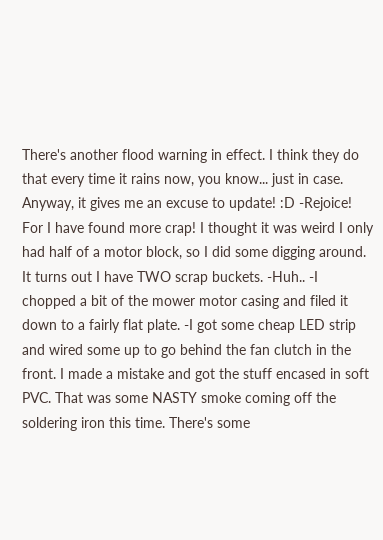There's another flood warning in effect. I think they do that every time it rains now, you know... just in case. Anyway, it gives me an excuse to update! :D -Rejoice! For I have found more crap! I thought it was weird I only had half of a motor block, so I did some digging around. It turns out I have TWO scrap buckets. -Huh.. -I chopped a bit of the mower motor casing and filed it down to a fairly flat plate. -I got some cheap LED strip and wired some up to go behind the fan clutch in the front. I made a mistake and got the stuff encased in soft PVC. That was some NASTY smoke coming off the soldering iron this time. There's some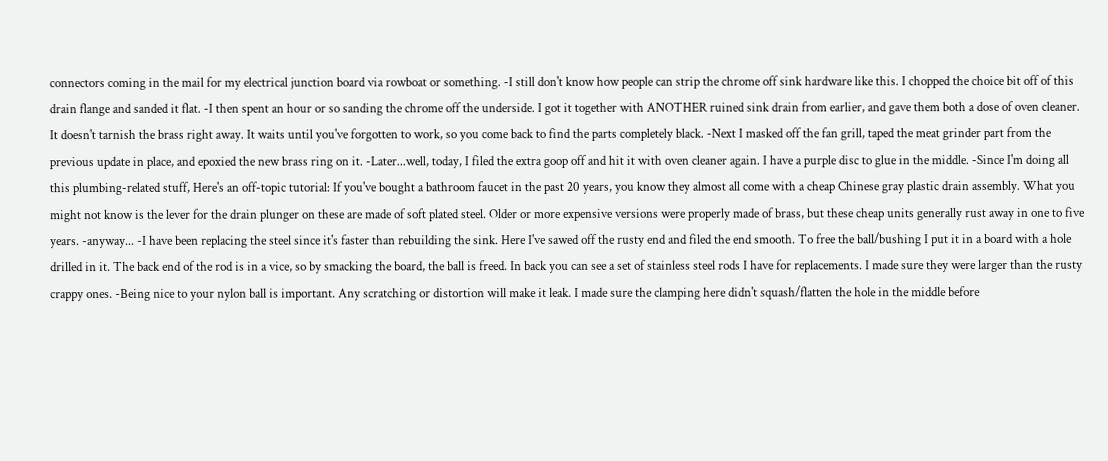connectors coming in the mail for my electrical junction board via rowboat or something. -I still don't know how people can strip the chrome off sink hardware like this. I chopped the choice bit off of this drain flange and sanded it flat. -I then spent an hour or so sanding the chrome off the underside. I got it together with ANOTHER ruined sink drain from earlier, and gave them both a dose of oven cleaner. It doesn't tarnish the brass right away. It waits until you've forgotten to work, so you come back to find the parts completely black. -Next I masked off the fan grill, taped the meat grinder part from the previous update in place, and epoxied the new brass ring on it. -Later...well, today, I filed the extra goop off and hit it with oven cleaner again. I have a purple disc to glue in the middle. -Since I'm doing all this plumbing-related stuff, Here's an off-topic tutorial: If you've bought a bathroom faucet in the past 20 years, you know they almost all come with a cheap Chinese gray plastic drain assembly. What you might not know is the lever for the drain plunger on these are made of soft plated steel. Older or more expensive versions were properly made of brass, but these cheap units generally rust away in one to five years. -anyway... -I have been replacing the steel since it's faster than rebuilding the sink. Here I've sawed off the rusty end and filed the end smooth. To free the ball/bushing I put it in a board with a hole drilled in it. The back end of the rod is in a vice, so by smacking the board, the ball is freed. In back you can see a set of stainless steel rods I have for replacements. I made sure they were larger than the rusty crappy ones. -Being nice to your nylon ball is important. Any scratching or distortion will make it leak. I made sure the clamping here didn't squash/flatten the hole in the middle before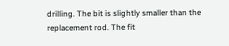drilling. The bit is slightly smaller than the replacement rod. The fit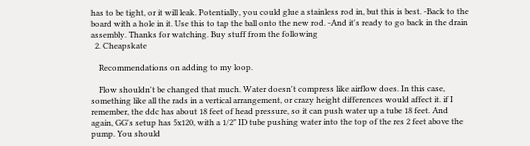has to be tight, or it will leak. Potentially, you could glue a stainless rod in, but this is best. -Back to the board with a hole in it. Use this to tap the ball onto the new rod. -And it's ready to go back in the drain assembly. Thanks for watching. Buy stuff from the following
  2. Cheapskate

    Recommendations on adding to my loop.

    Flow shouldn't be changed that much. Water doesn't compress like airflow does. In this case, something like all the rads in a vertical arrangement, or crazy height differences would affect it. if I remember, the ddc has about 18 feet of head pressure, so it can push water up a tube 18 feet. And again, GG's setup has 5x120, with a 1/2" ID tube pushing water into the top of the res 2 feet above the pump. You should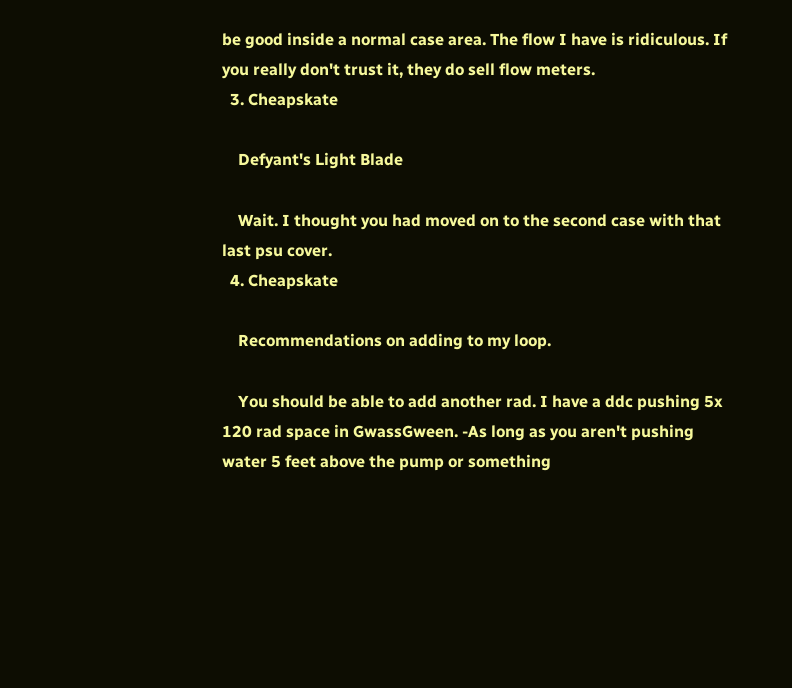be good inside a normal case area. The flow I have is ridiculous. If you really don't trust it, they do sell flow meters.
  3. Cheapskate

    Defyant's Light Blade

    Wait. I thought you had moved on to the second case with that last psu cover.
  4. Cheapskate

    Recommendations on adding to my loop.

    You should be able to add another rad. I have a ddc pushing 5x 120 rad space in GwassGween. -As long as you aren't pushing water 5 feet above the pump or something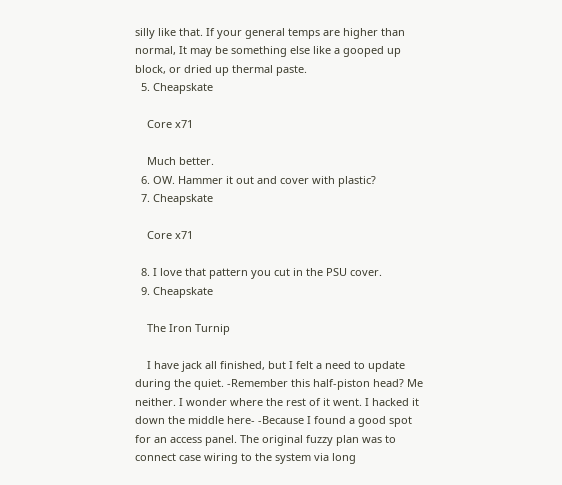silly like that. If your general temps are higher than normal, It may be something else like a gooped up block, or dried up thermal paste.
  5. Cheapskate

    Core x71

    Much better.
  6. OW. Hammer it out and cover with plastic?
  7. Cheapskate

    Core x71

  8. I love that pattern you cut in the PSU cover.
  9. Cheapskate

    The Iron Turnip

    I have jack all finished, but I felt a need to update during the quiet. -Remember this half-piston head? Me neither. I wonder where the rest of it went. I hacked it down the middle here- -Because I found a good spot for an access panel. The original fuzzy plan was to connect case wiring to the system via long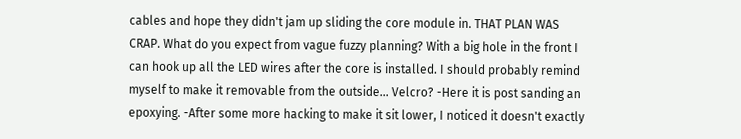cables and hope they didn't jam up sliding the core module in. THAT PLAN WAS CRAP. What do you expect from vague fuzzy planning? With a big hole in the front I can hook up all the LED wires after the core is installed. I should probably remind myself to make it removable from the outside... Velcro? -Here it is post sanding an epoxying. -After some more hacking to make it sit lower, I noticed it doesn't exactly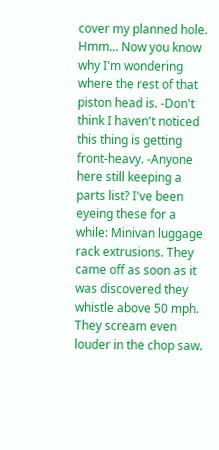cover my planned hole. Hmm... Now you know why I'm wondering where the rest of that piston head is. -Don't think I haven't noticed this thing is getting front-heavy. -Anyone here still keeping a parts list? I've been eyeing these for a while: Minivan luggage rack extrusions. They came off as soon as it was discovered they whistle above 50 mph. They scream even louder in the chop saw.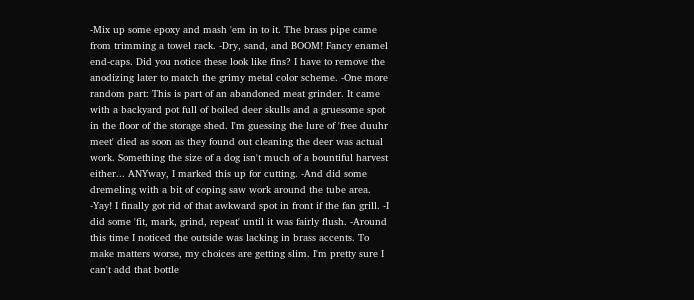-Mix up some epoxy and mash 'em in to it. The brass pipe came from trimming a towel rack. -Dry, sand, and BOOM! Fancy enamel end-caps. Did you notice these look like fins? I have to remove the anodizing later to match the grimy metal color scheme. -One more random part: This is part of an abandoned meat grinder. It came with a backyard pot full of boiled deer skulls and a gruesome spot in the floor of the storage shed. I'm guessing the lure of 'free duuhr meet' died as soon as they found out cleaning the deer was actual work. Something the size of a dog isn't much of a bountiful harvest either... ANYway, I marked this up for cutting. -And did some dremeling with a bit of coping saw work around the tube area. -Yay! I finally got rid of that awkward spot in front if the fan grill. -I did some 'fit, mark, grind, repeat' until it was fairly flush. -Around this time I noticed the outside was lacking in brass accents. To make matters worse, my choices are getting slim. I'm pretty sure I can't add that bottle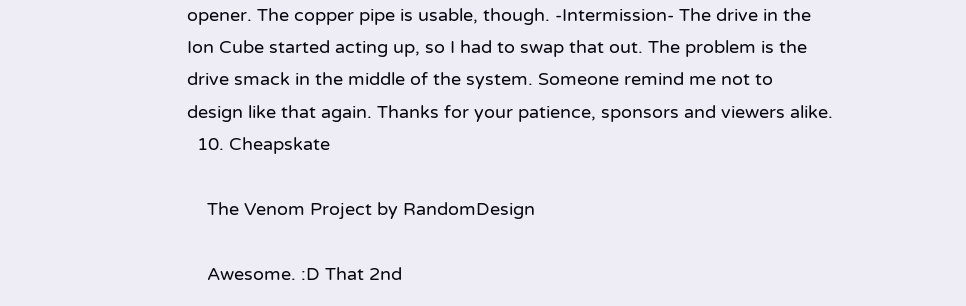opener. The copper pipe is usable, though. -Intermission- The drive in the Ion Cube started acting up, so I had to swap that out. The problem is the drive smack in the middle of the system. Someone remind me not to design like that again. Thanks for your patience, sponsors and viewers alike.
  10. Cheapskate

    The Venom Project by RandomDesign

    Awesome. :D That 2nd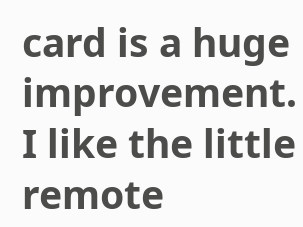card is a huge improvement. I like the little remote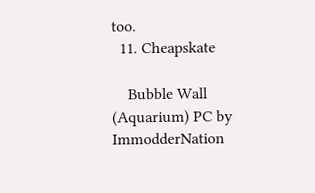too.
  11. Cheapskate

    Bubble Wall (Aquarium) PC by ImmodderNation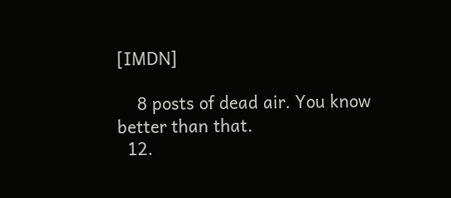[IMDN]

    8 posts of dead air. You know better than that.
  12.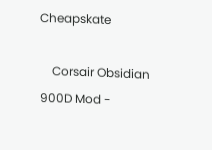Cheapskate

    Corsair Obsidian 900D Mod -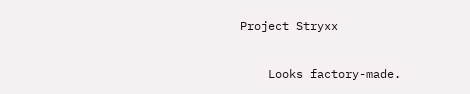Project Stryxx

    Looks factory-made.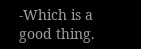-Which is a good thing.